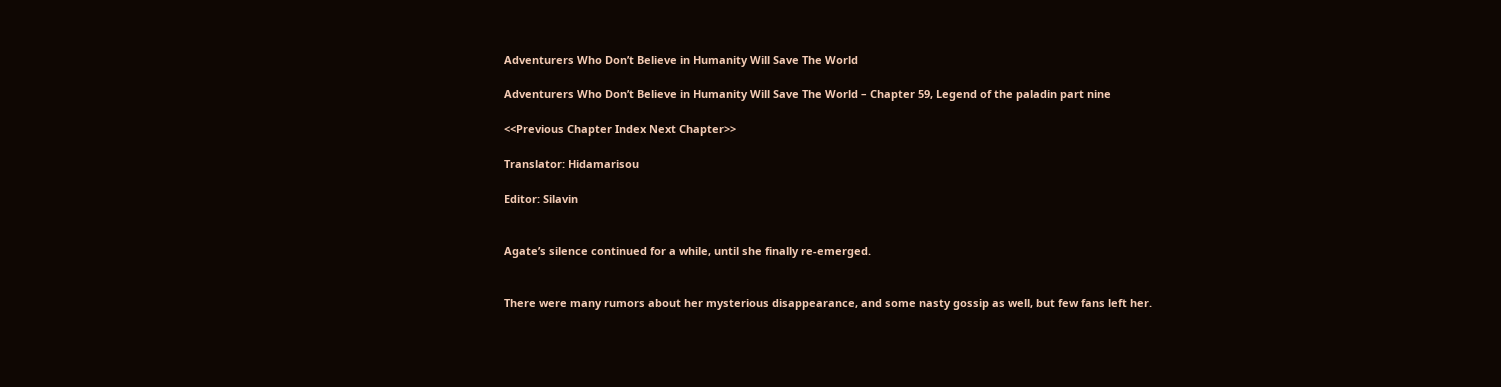Adventurers Who Don’t Believe in Humanity Will Save The World

Adventurers Who Don’t Believe in Humanity Will Save The World – Chapter 59, Legend of the paladin part nine

<<Previous Chapter Index Next Chapter>>

Translator: Hidamarisou

Editor: Silavin


Agate’s silence continued for a while, until she finally re-emerged.


There were many rumors about her mysterious disappearance, and some nasty gossip as well, but few fans left her.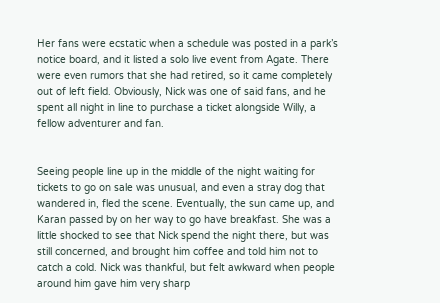Her fans were ecstatic when a schedule was posted in a park’s notice board, and it listed a solo live event from Agate. There were even rumors that she had retired, so it came completely out of left field. Obviously, Nick was one of said fans, and he spent all night in line to purchase a ticket alongside Willy, a fellow adventurer and fan.


Seeing people line up in the middle of the night waiting for tickets to go on sale was unusual, and even a stray dog that wandered in, fled the scene. Eventually, the sun came up, and Karan passed by on her way to go have breakfast. She was a little shocked to see that Nick spend the night there, but was still concerned, and brought him coffee and told him not to catch a cold. Nick was thankful, but felt awkward when people around him gave him very sharp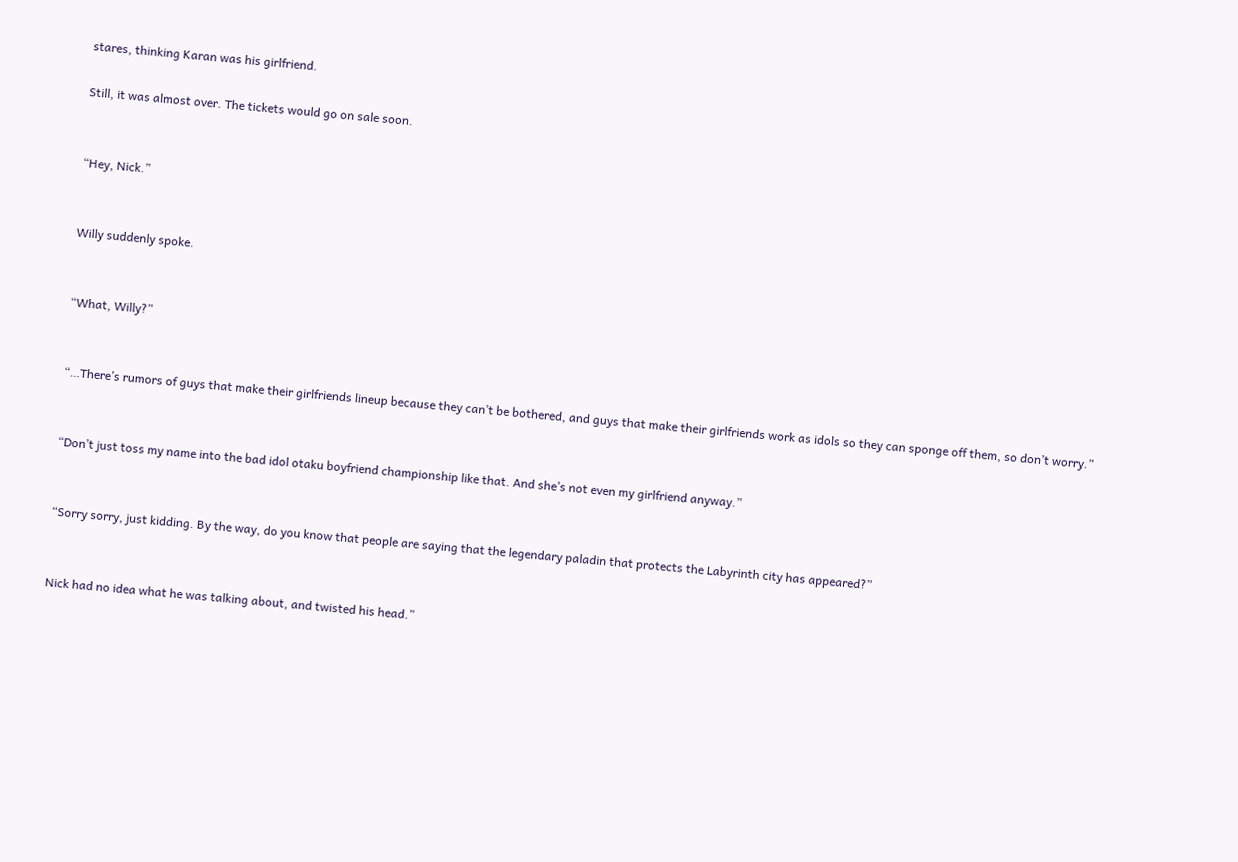stares, thinking Karan was his girlfriend.

Still, it was almost over. The tickets would go on sale soon.


“Hey, Nick.”


Willy suddenly spoke.


“What, Willy?”


“…There’s rumors of guys that make their girlfriends lineup because they can’t be bothered, and guys that make their girlfriends work as idols so they can sponge off them, so don’t worry.”


“Don’t just toss my name into the bad idol otaku boyfriend championship like that. And she’s not even my girlfriend anyway.”


“Sorry sorry, just kidding. By the way, do you know that people are saying that the legendary paladin that protects the Labyrinth city has appeared?”


Nick had no idea what he was talking about, and twisted his head.”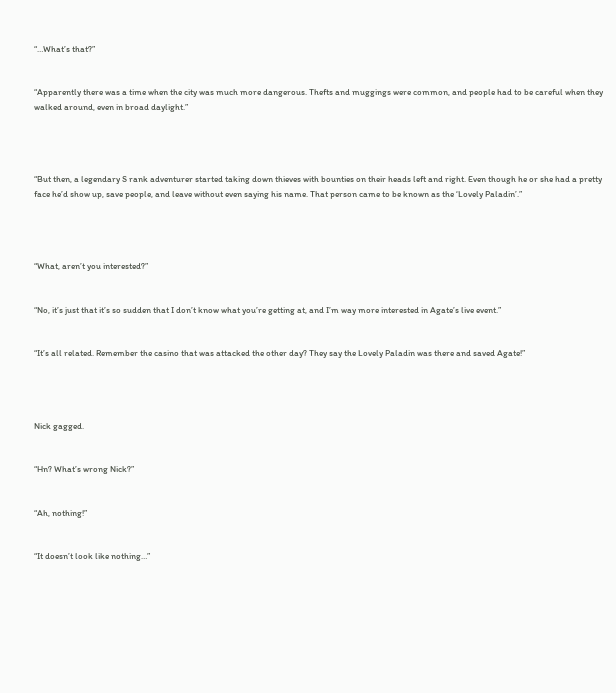“…What’s that?”


“Apparently there was a time when the city was much more dangerous. Thefts and muggings were common, and people had to be careful when they walked around, even in broad daylight.”




“But then, a legendary S rank adventurer started taking down thieves with bounties on their heads left and right. Even though he or she had a pretty face he’d show up, save people, and leave without even saying his name. That person came to be known as the ‘Lovely Paladin’.”




“What, aren’t you interested?”


“No, it’s just that it’s so sudden that I don’t know what you’re getting at, and I’m way more interested in Agate’s live event.”


“It’s all related. Remember the casino that was attacked the other day? They say the Lovely Paladin was there and saved Agate!”




Nick gagged.


“Hn? What’s wrong Nick?”


“Ah, nothing!”


“It doesn’t look like nothing…”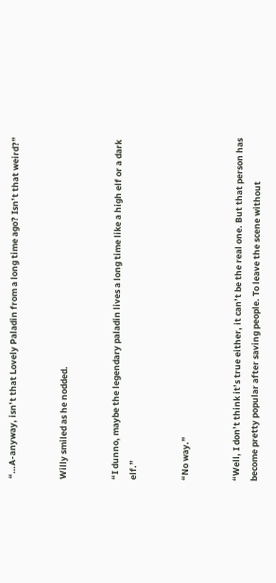“…A-anyway, isn’t that Lovely Paladin from a long time ago? Isn’t that weird?”


Willy smiled as he nodded.


“I dunno, maybe the legendary paladin lives a long time like a high elf or a dark elf.”


“No way.”


“Well, I don’t think it’s true either, it can’t be the real one. But that person has become pretty popular after saving people. To leave the scene without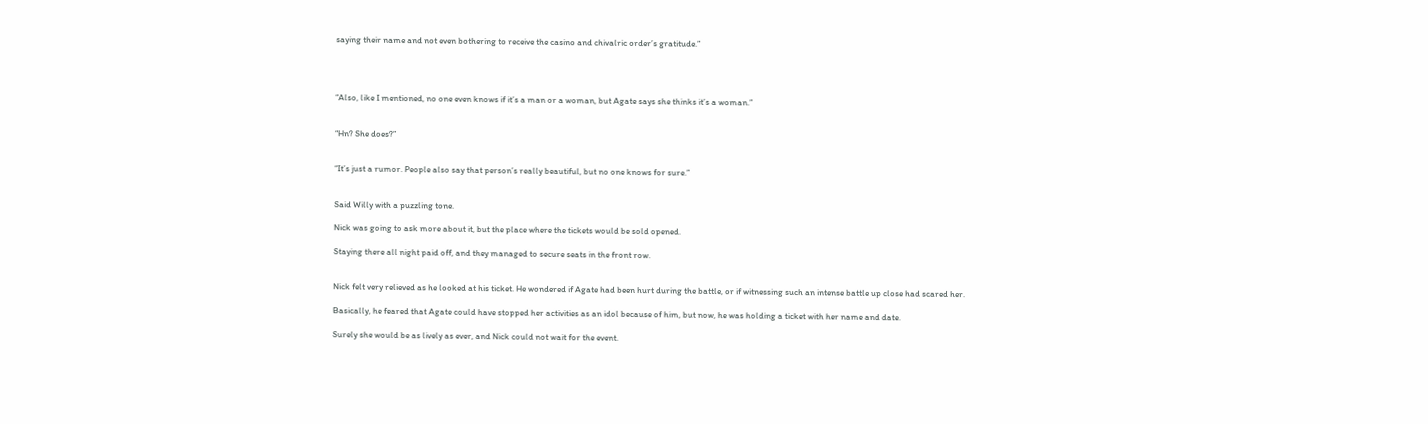saying their name and not even bothering to receive the casino and chivalric order’s gratitude.”




“Also, like I mentioned, no one even knows if it’s a man or a woman, but Agate says she thinks it’s a woman.”


“Hn? She does?”


“It’s just a rumor. People also say that person’s really beautiful, but no one knows for sure.”


Said Willy with a puzzling tone.

Nick was going to ask more about it, but the place where the tickets would be sold opened.

Staying there all night paid off, and they managed to secure seats in the front row.


Nick felt very relieved as he looked at his ticket. He wondered if Agate had been hurt during the battle, or if witnessing such an intense battle up close had scared her.

Basically, he feared that Agate could have stopped her activities as an idol because of him, but now, he was holding a ticket with her name and date.

Surely she would be as lively as ever, and Nick could not wait for the event.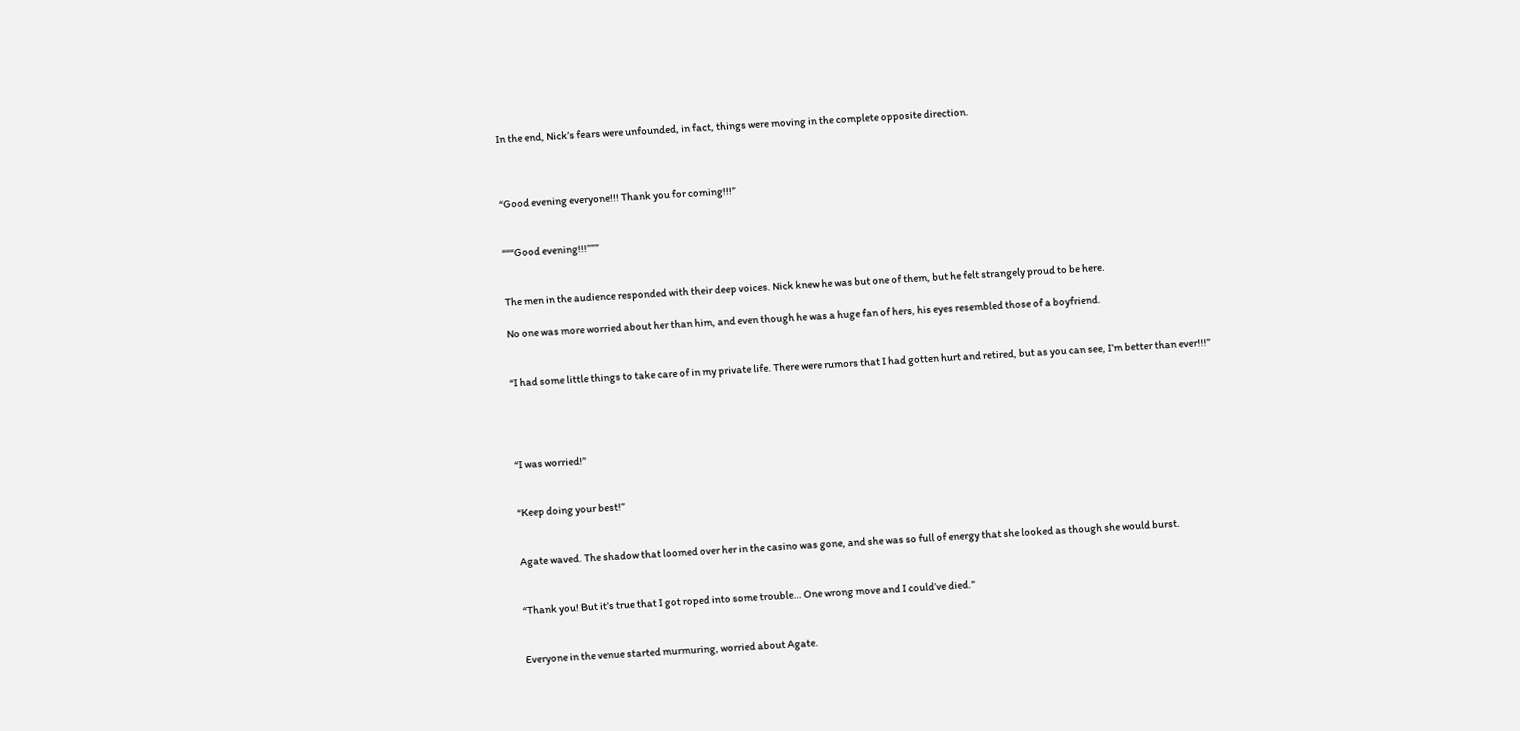In the end, Nick’s fears were unfounded, in fact, things were moving in the complete opposite direction.



“Good evening everyone!!! Thank you for coming!!!”


“““Good evening!!!”””


The men in the audience responded with their deep voices. Nick knew he was but one of them, but he felt strangely proud to be here.

No one was more worried about her than him, and even though he was a huge fan of hers, his eyes resembled those of a boyfriend.


“I had some little things to take care of in my private life. There were rumors that I had gotten hurt and retired, but as you can see, I’m better than ever!!!”




“I was worried!”


“Keep doing your best!”


Agate waved. The shadow that loomed over her in the casino was gone, and she was so full of energy that she looked as though she would burst.


“Thank you! But it’s true that I got roped into some trouble… One wrong move and I could’ve died.”


Everyone in the venue started murmuring, worried about Agate.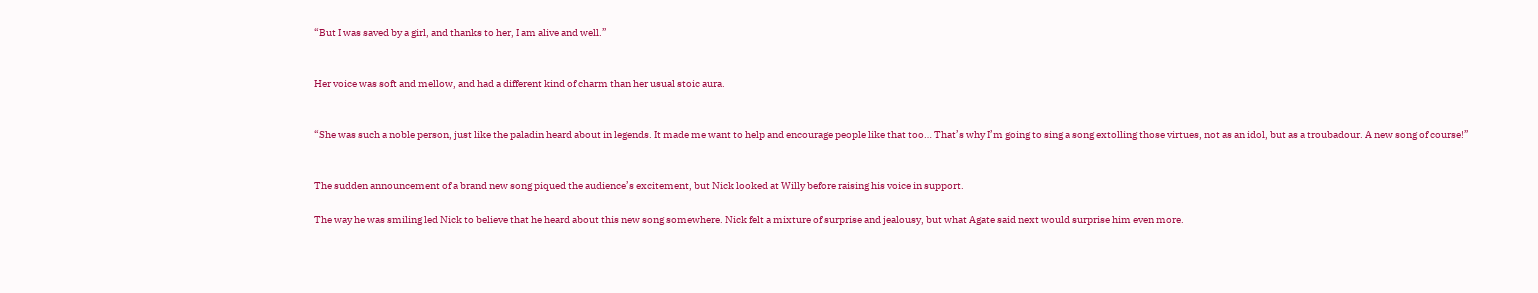“But I was saved by a girl, and thanks to her, I am alive and well.”


Her voice was soft and mellow, and had a different kind of charm than her usual stoic aura.


“She was such a noble person, just like the paladin heard about in legends. It made me want to help and encourage people like that too… That’s why I’m going to sing a song extolling those virtues, not as an idol, but as a troubadour. A new song of course!”


The sudden announcement of a brand new song piqued the audience’s excitement, but Nick looked at Willy before raising his voice in support.

The way he was smiling led Nick to believe that he heard about this new song somewhere. Nick felt a mixture of surprise and jealousy, but what Agate said next would surprise him even more.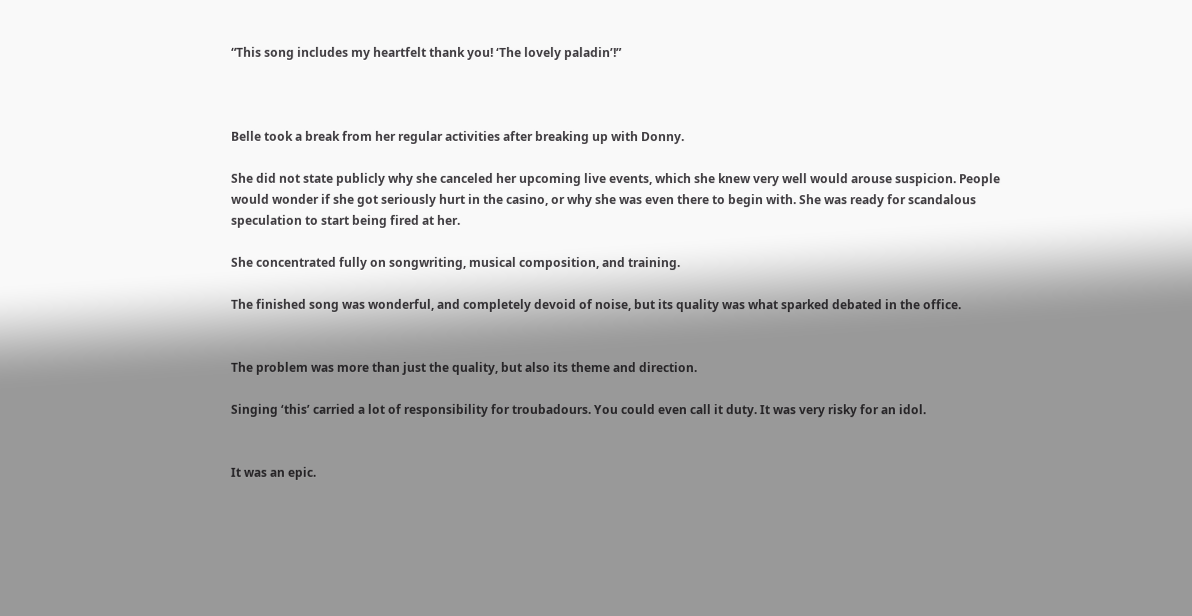“This song includes my heartfelt thank you! ‘The lovely paladin’!”



Belle took a break from her regular activities after breaking up with Donny.

She did not state publicly why she canceled her upcoming live events, which she knew very well would arouse suspicion. People would wonder if she got seriously hurt in the casino, or why she was even there to begin with. She was ready for scandalous speculation to start being fired at her.

She concentrated fully on songwriting, musical composition, and training.

The finished song was wonderful, and completely devoid of noise, but its quality was what sparked debated in the office.


The problem was more than just the quality, but also its theme and direction.

Singing ‘this’ carried a lot of responsibility for troubadours. You could even call it duty. It was very risky for an idol.


It was an epic.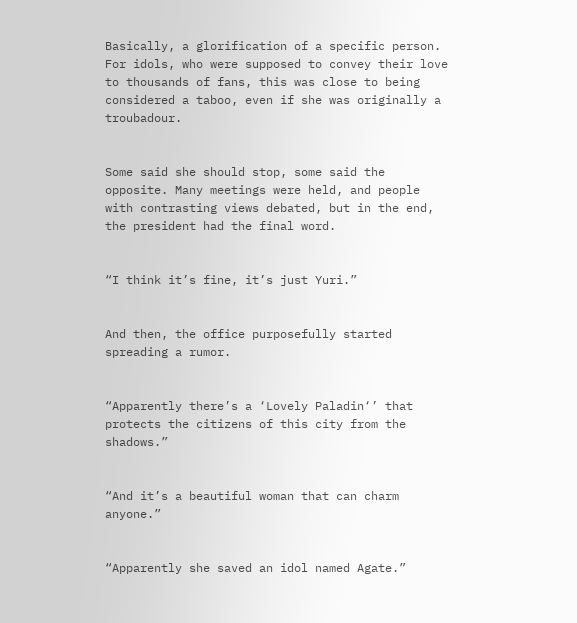Basically, a glorification of a specific person. For idols, who were supposed to convey their love to thousands of fans, this was close to being considered a taboo, even if she was originally a troubadour.


Some said she should stop, some said the opposite. Many meetings were held, and people with contrasting views debated, but in the end, the president had the final word.


“I think it’s fine, it’s just Yuri.”


And then, the office purposefully started spreading a rumor.


“Apparently there’s a ‘Lovely Paladin‘’ that protects the citizens of this city from the shadows.”


“And it’s a beautiful woman that can charm anyone.”


“Apparently she saved an idol named Agate.”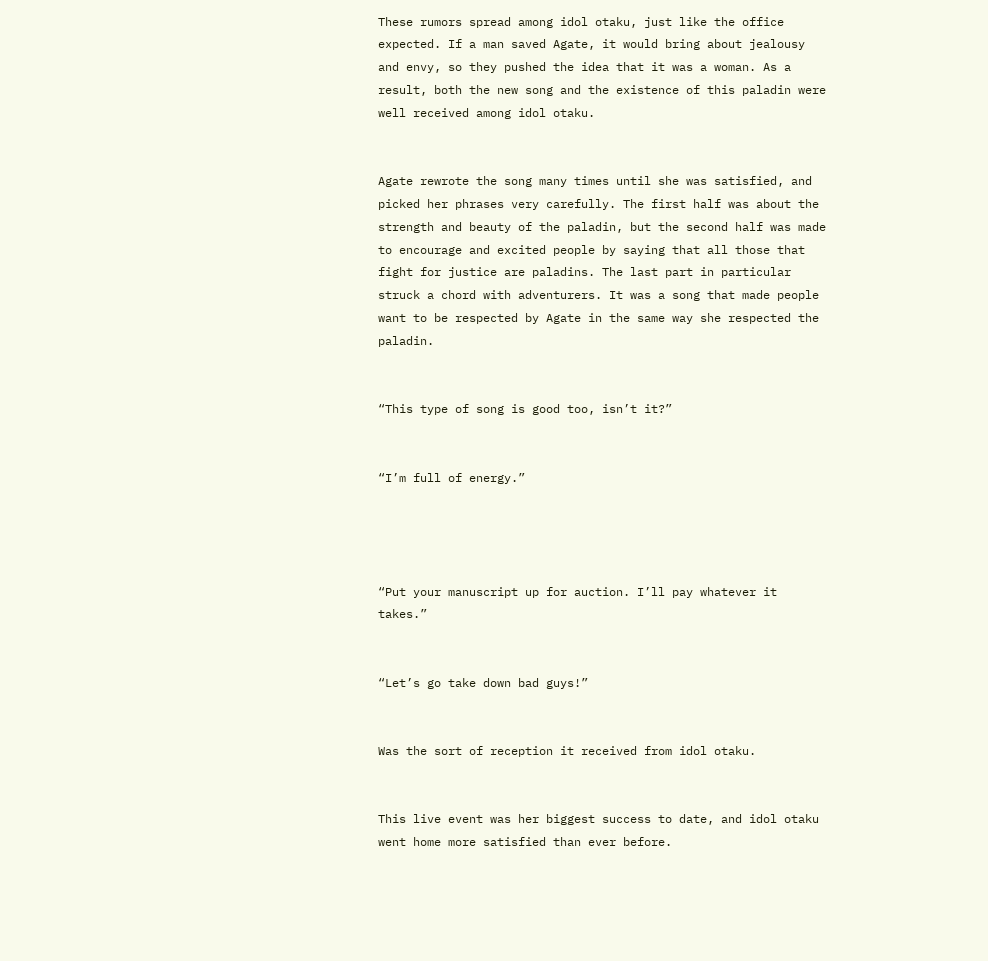These rumors spread among idol otaku, just like the office expected. If a man saved Agate, it would bring about jealousy and envy, so they pushed the idea that it was a woman. As a result, both the new song and the existence of this paladin were well received among idol otaku.


Agate rewrote the song many times until she was satisfied, and picked her phrases very carefully. The first half was about the strength and beauty of the paladin, but the second half was made to encourage and excited people by saying that all those that fight for justice are paladins. The last part in particular struck a chord with adventurers. It was a song that made people want to be respected by Agate in the same way she respected the paladin.


“This type of song is good too, isn’t it?”


“I’m full of energy.”




“Put your manuscript up for auction. I’ll pay whatever it takes.”


“Let’s go take down bad guys!”


Was the sort of reception it received from idol otaku.


This live event was her biggest success to date, and idol otaku went home more satisfied than ever before.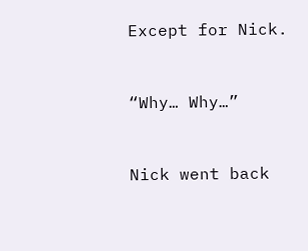Except for Nick.


“Why… Why…”


Nick went back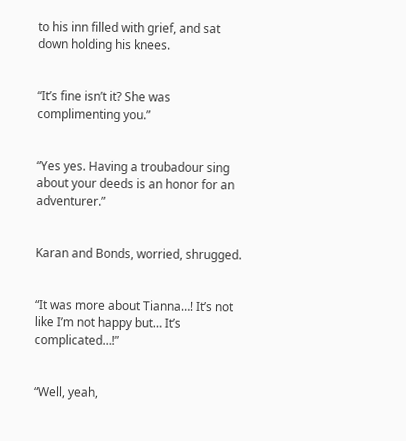to his inn filled with grief, and sat down holding his knees.


“It’s fine isn’t it? She was complimenting you.”


“Yes yes. Having a troubadour sing about your deeds is an honor for an adventurer.”


Karan and Bonds, worried, shrugged.


“It was more about Tianna…! It’s not like I’m not happy but… It’s complicated…!”


“Well, yeah,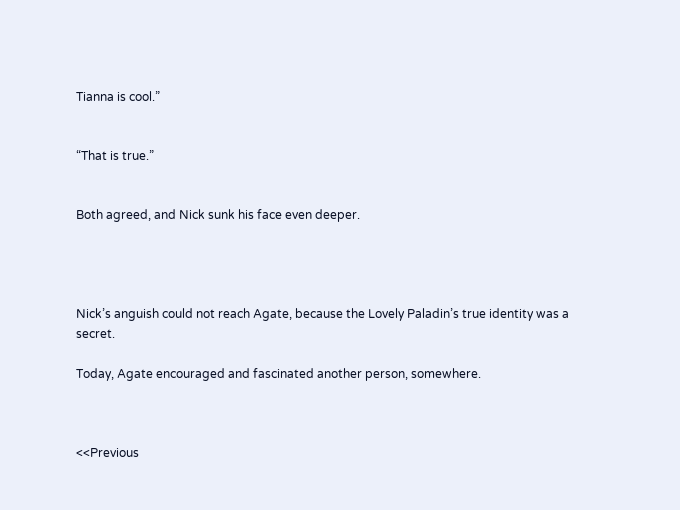Tianna is cool.”


“That is true.”


Both agreed, and Nick sunk his face even deeper.




Nick’s anguish could not reach Agate, because the Lovely Paladin’s true identity was a secret.

Today, Agate encouraged and fascinated another person, somewhere.



<<Previous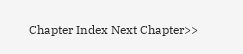Chapter Index Next Chapter>>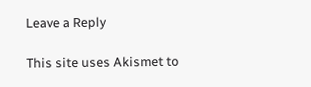Leave a Reply

This site uses Akismet to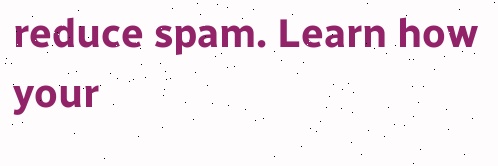reduce spam. Learn how your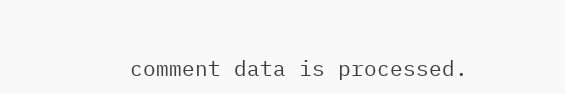comment data is processed.